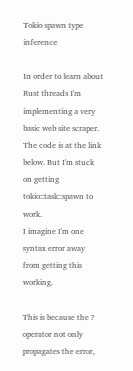Tokio spawn type inference

In order to learn about Rust threads I'm implementing a very basic web site scraper.
The code is at the link below. But I'm stuck on getting tokio::task::spawn to work.
I imagine I'm one syntax error away from getting this working.

This is because the ? operator not only propagates the error,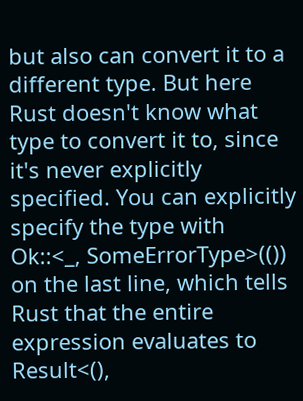but also can convert it to a different type. But here Rust doesn't know what type to convert it to, since it's never explicitly specified. You can explicitly specify the type with Ok::<_, SomeErrorType>(()) on the last line, which tells Rust that the entire expression evaluates to Result<(),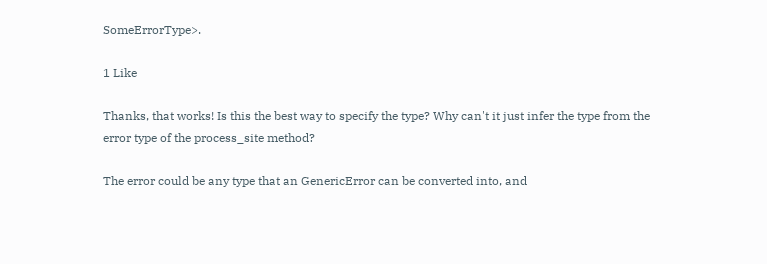SomeErrorType>.

1 Like

Thanks, that works! Is this the best way to specify the type? Why can't it just infer the type from the error type of the process_site method?

The error could be any type that an GenericError can be converted into, and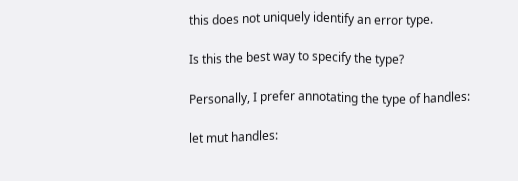this does not uniquely identify an error type.

Is this the best way to specify the type?

Personally, I prefer annotating the type of handles:

let mut handles: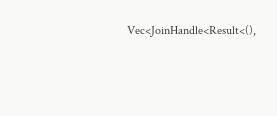Vec<JoinHandle<Result<(),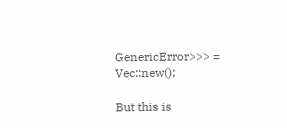GenericError>>> = Vec::new();

But this is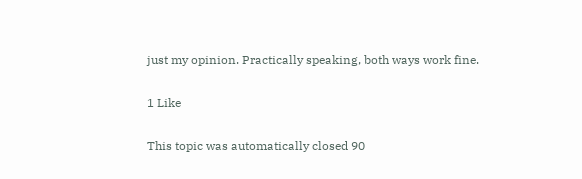just my opinion. Practically speaking, both ways work fine.

1 Like

This topic was automatically closed 90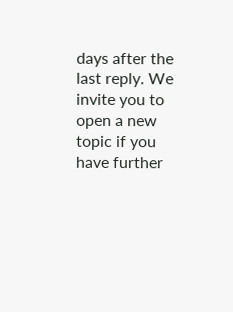days after the last reply. We invite you to open a new topic if you have further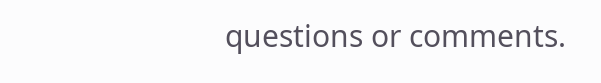questions or comments.